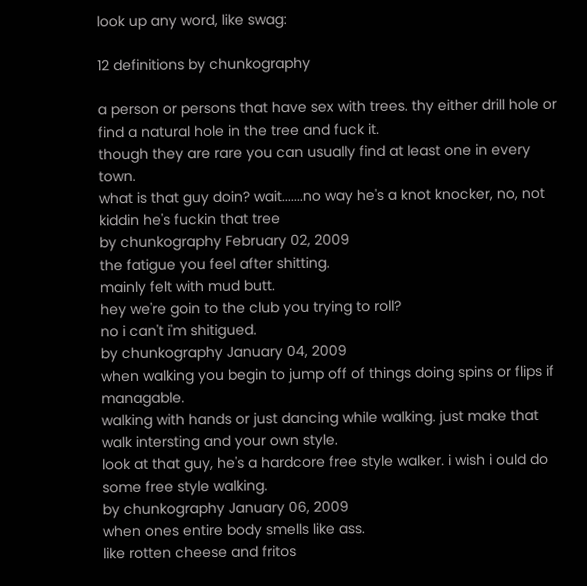look up any word, like swag:

12 definitions by chunkography

a person or persons that have sex with trees. thy either drill hole or find a natural hole in the tree and fuck it.
though they are rare you can usually find at least one in every town.
what is that guy doin? wait.......no way he's a knot knocker, no, not kiddin he's fuckin that tree
by chunkography February 02, 2009
the fatigue you feel after shitting.
mainly felt with mud butt.
hey we're goin to the club you trying to roll?
no i can't i'm shitigued.
by chunkography January 04, 2009
when walking you begin to jump off of things doing spins or flips if managable.
walking with hands or just dancing while walking. just make that walk intersting and your own style.
look at that guy, he's a hardcore free style walker. i wish i ould do some free style walking.
by chunkography January 06, 2009
when ones entire body smells like ass.
like rotten cheese and fritos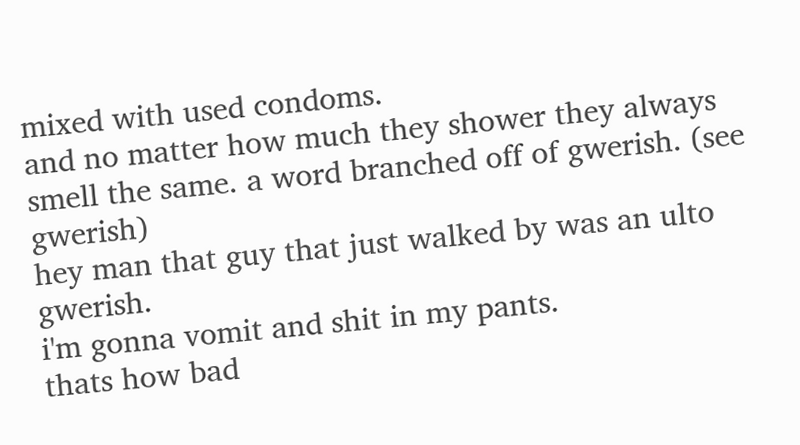mixed with used condoms.
and no matter how much they shower they always smell the same. a word branched off of gwerish. (see gwerish)
hey man that guy that just walked by was an ulto gwerish.
i'm gonna vomit and shit in my pants.
thats how bad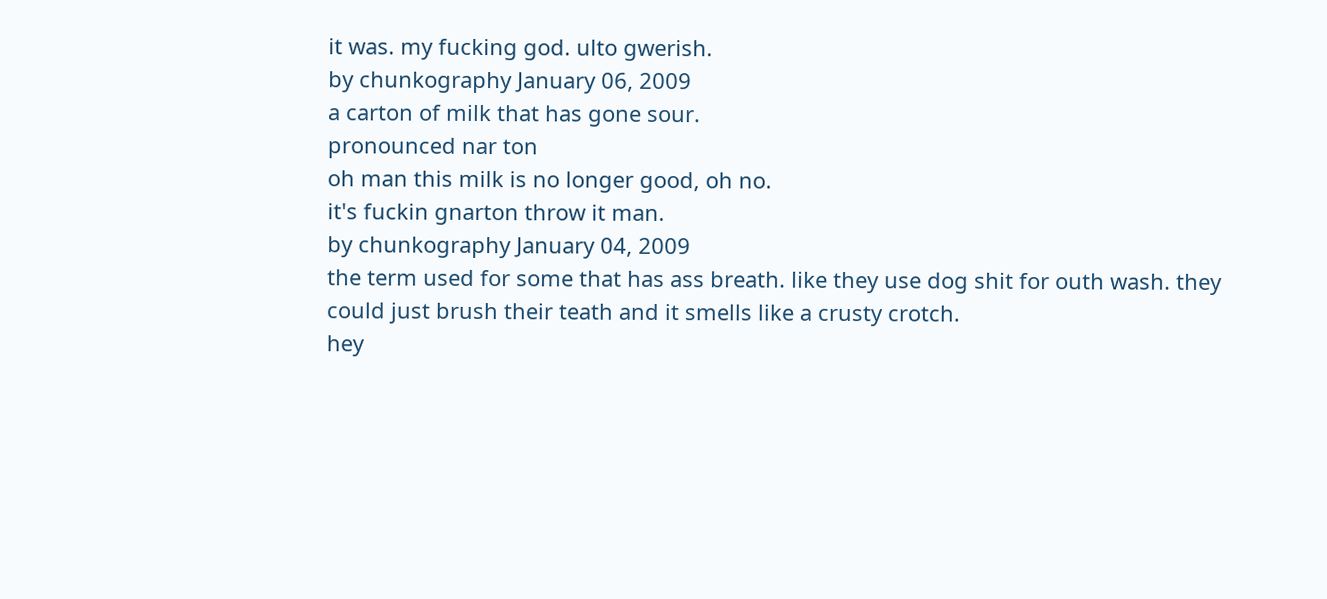it was. my fucking god. ulto gwerish.
by chunkography January 06, 2009
a carton of milk that has gone sour.
pronounced nar ton
oh man this milk is no longer good, oh no.
it's fuckin gnarton throw it man.
by chunkography January 04, 2009
the term used for some that has ass breath. like they use dog shit for outh wash. they could just brush their teath and it smells like a crusty crotch.
hey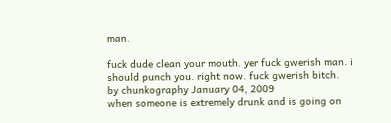man.

fuck dude clean your mouth. yer fuck gwerish man. i should punch you. right now. fuck gwerish bitch.
by chunkography January 04, 2009
when someone is extremely drunk and is going on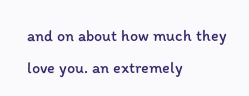and on about how much they love you. an extremely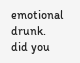emotional drunk.
did you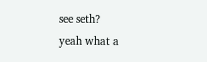see seth?
yeah what a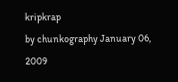kripkrap
by chunkography January 06, 2009